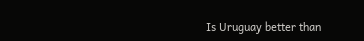Is Uruguay better than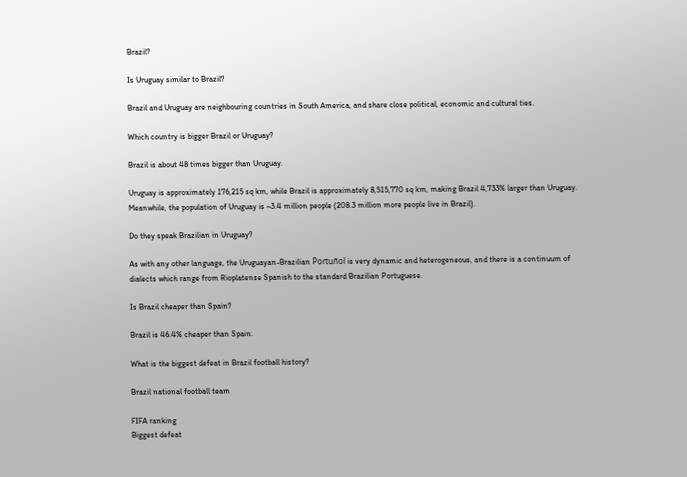Brazil?

Is Uruguay similar to Brazil?

Brazil and Uruguay are neighbouring countries in South America, and share close political, economic and cultural ties.

Which country is bigger Brazil or Uruguay?

Brazil is about 48 times bigger than Uruguay.

Uruguay is approximately 176,215 sq km, while Brazil is approximately 8,515,770 sq km, making Brazil 4,733% larger than Uruguay. Meanwhile, the population of Uruguay is ~3.4 million people (208.3 million more people live in Brazil).

Do they speak Brazilian in Uruguay?

As with any other language, the Uruguayan-Brazilian Portuñol is very dynamic and heterogeneous, and there is a continuum of dialects which range from Rioplatense Spanish to the standard Brazilian Portuguese.

Is Brazil cheaper than Spain?

Brazil is 46.4% cheaper than Spain.

What is the biggest defeat in Brazil football history?

Brazil national football team

FIFA ranking
Biggest defeat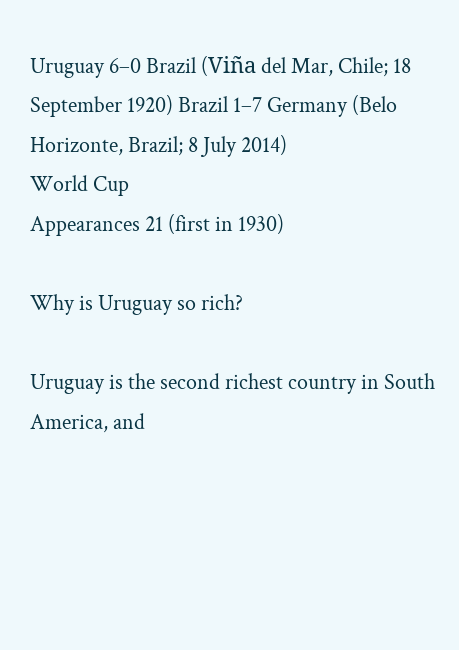Uruguay 6–0 Brazil (Viña del Mar, Chile; 18 September 1920) Brazil 1–7 Germany (Belo Horizonte, Brazil; 8 July 2014)
World Cup
Appearances 21 (first in 1930)

Why is Uruguay so rich?

Uruguay is the second richest country in South America, and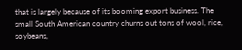that is largely because of its booming export business. The small South American country churns out tons of wool, rice, soybeans,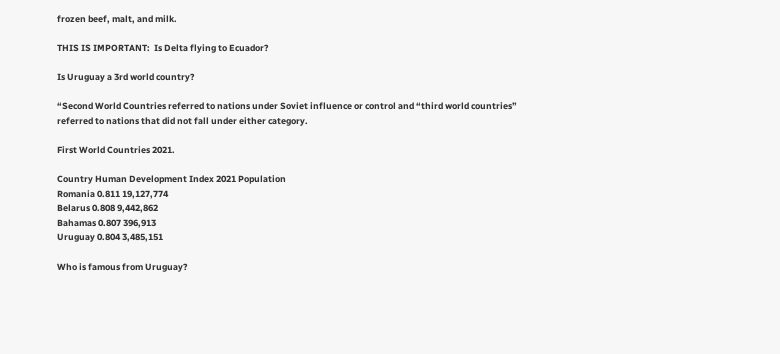frozen beef, malt, and milk.

THIS IS IMPORTANT:  Is Delta flying to Ecuador?

Is Uruguay a 3rd world country?

“Second World Countries referred to nations under Soviet influence or control and “third world countries” referred to nations that did not fall under either category.

First World Countries 2021.

Country Human Development Index 2021 Population
Romania 0.811 19,127,774
Belarus 0.808 9,442,862
Bahamas 0.807 396,913
Uruguay 0.804 3,485,151

Who is famous from Uruguay?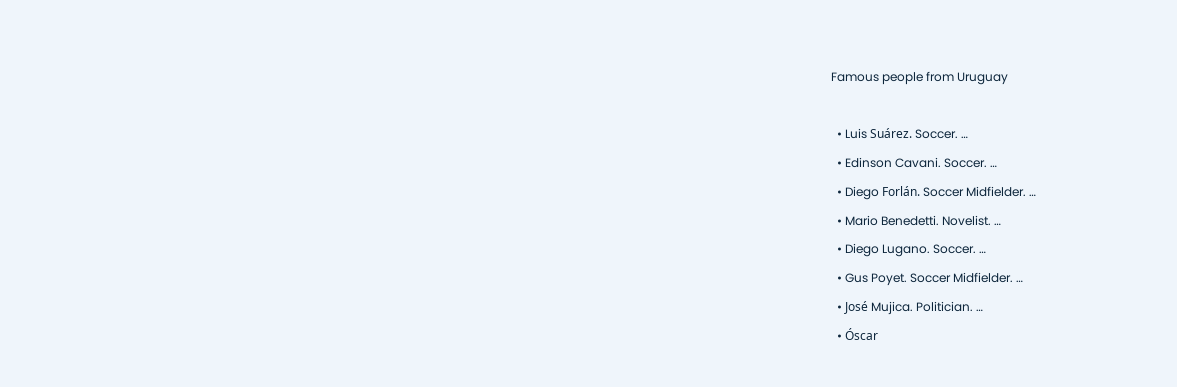Famous people from Uruguay

  • Luis Suárez. Soccer. …
  • Edinson Cavani. Soccer. …
  • Diego Forlán. Soccer Midfielder. …
  • Mario Benedetti. Novelist. …
  • Diego Lugano. Soccer. …
  • Gus Poyet. Soccer Midfielder. …
  • José Mujica. Politician. …
  • Óscar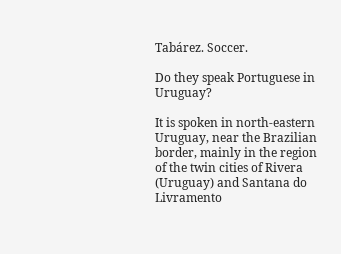Tabárez. Soccer.

Do they speak Portuguese in Uruguay?

It is spoken in north-eastern Uruguay, near the Brazilian border, mainly in the region of the twin cities of Rivera (Uruguay) and Santana do Livramento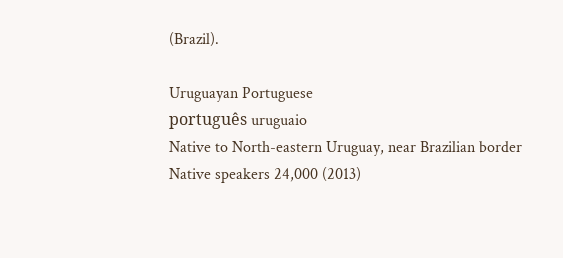(Brazil).

Uruguayan Portuguese
português uruguaio
Native to North-eastern Uruguay, near Brazilian border
Native speakers 24,000 (2013)